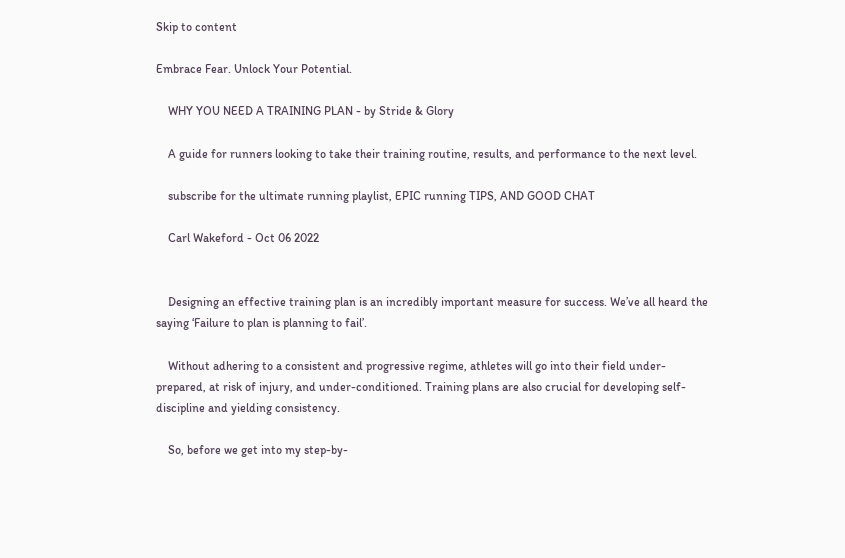Skip to content

Embrace Fear. Unlock Your Potential.

    WHY YOU NEED A TRAINING PLAN - by Stride & Glory

    A guide for runners looking to take their training routine, results, and performance to the next level.

    subscribe for the ultimate running playlist, EPIC running TIPS, AND GOOD CHAT

    Carl Wakeford - Oct 06 2022


    Designing an effective training plan is an incredibly important measure for success. We’ve all heard the saying ‘Failure to plan is planning to fail’.

    Without adhering to a consistent and progressive regime, athletes will go into their field under-prepared, at risk of injury, and under-conditioned. Training plans are also crucial for developing self-discipline and yielding consistency.

    So, before we get into my step-by-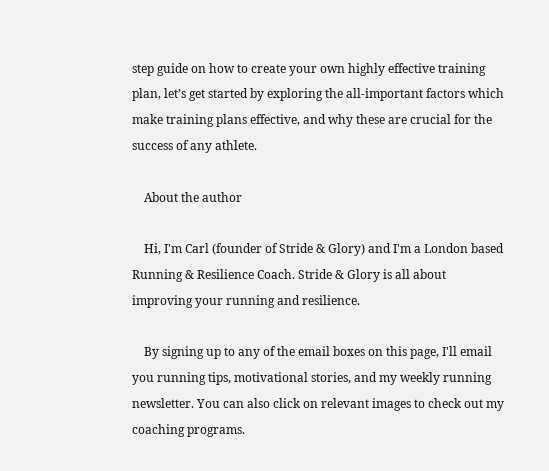step guide on how to create your own highly effective training plan, let’s get started by exploring the all-important factors which make training plans effective, and why these are crucial for the success of any athlete.

    About the author

    Hi, I'm Carl (founder of Stride & Glory) and I'm a London based Running & Resilience Coach. Stride & Glory is all about improving your running and resilience.

    By signing up to any of the email boxes on this page, I'll email you running tips, motivational stories, and my weekly running newsletter. You can also click on relevant images to check out my coaching programs.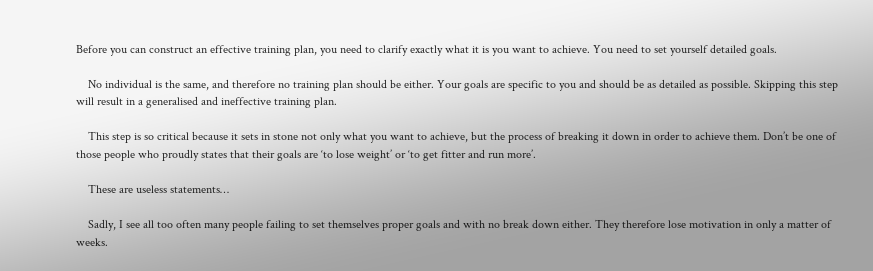Before you can construct an effective training plan, you need to clarify exactly what it is you want to achieve. You need to set yourself detailed goals.

    No individual is the same, and therefore no training plan should be either. Your goals are specific to you and should be as detailed as possible. Skipping this step will result in a generalised and ineffective training plan.

    This step is so critical because it sets in stone not only what you want to achieve, but the process of breaking it down in order to achieve them. Don’t be one of those people who proudly states that their goals are ‘to lose weight’ or ‘to get fitter and run more’.

    These are useless statements…

    Sadly, I see all too often many people failing to set themselves proper goals and with no break down either. They therefore lose motivation in only a matter of weeks.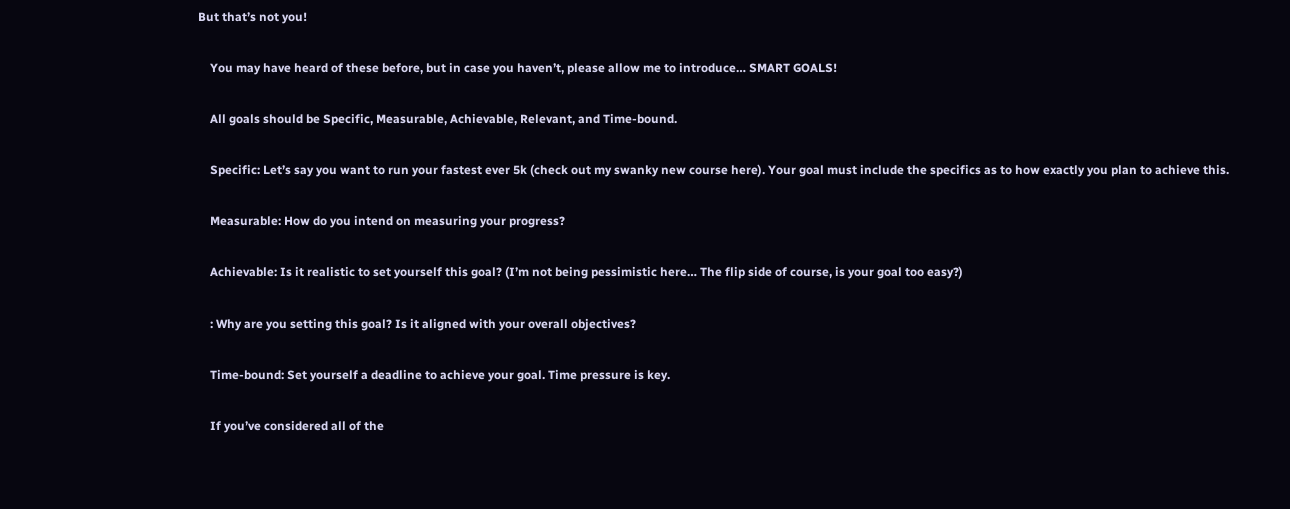But that’s not you!

    You may have heard of these before, but in case you haven’t, please allow me to introduce… SMART GOALS!

    All goals should be Specific, Measurable, Achievable, Relevant, and Time-bound.

    Specific: Let’s say you want to run your fastest ever 5k (check out my swanky new course here). Your goal must include the specifics as to how exactly you plan to achieve this.

    Measurable: How do you intend on measuring your progress?

    Achievable: Is it realistic to set yourself this goal? (I’m not being pessimistic here… The flip side of course, is your goal too easy?)

    : Why are you setting this goal? Is it aligned with your overall objectives?

    Time-bound: Set yourself a deadline to achieve your goal. Time pressure is key.

    If you’ve considered all of the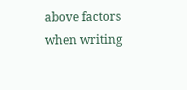above factors when writing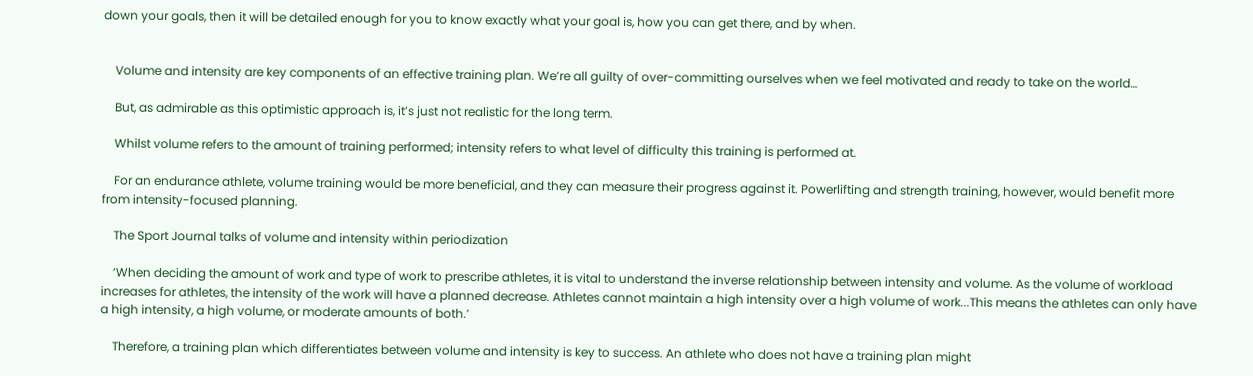down your goals, then it will be detailed enough for you to know exactly what your goal is, how you can get there, and by when.


    Volume and intensity are key components of an effective training plan. We’re all guilty of over-committing ourselves when we feel motivated and ready to take on the world…

    But, as admirable as this optimistic approach is, it’s just not realistic for the long term.

    Whilst volume refers to the amount of training performed; intensity refers to what level of difficulty this training is performed at.

    For an endurance athlete, volume training would be more beneficial, and they can measure their progress against it. Powerlifting and strength training, however, would benefit more from intensity-focused planning.

    The Sport Journal talks of volume and intensity within periodization

    ‘When deciding the amount of work and type of work to prescribe athletes, it is vital to understand the inverse relationship between intensity and volume. As the volume of workload increases for athletes, the intensity of the work will have a planned decrease. Athletes cannot maintain a high intensity over a high volume of work...This means the athletes can only have a high intensity, a high volume, or moderate amounts of both.’

    Therefore, a training plan which differentiates between volume and intensity is key to success. An athlete who does not have a training plan might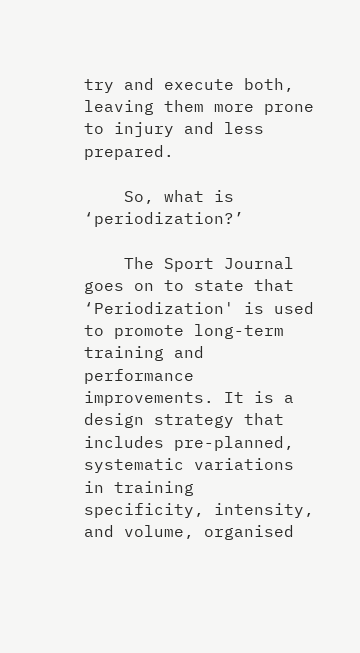try and execute both, leaving them more prone to injury and less prepared.

    So, what is ‘periodization?’

    The Sport Journal goes on to state that ‘Periodization' is used to promote long-term training and performance improvements. It is a design strategy that includes pre-planned, systematic variations in training specificity, intensity, and volume, organised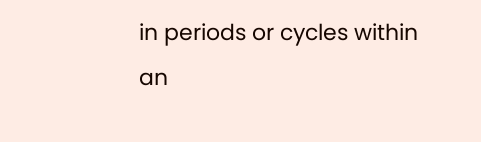in periods or cycles within an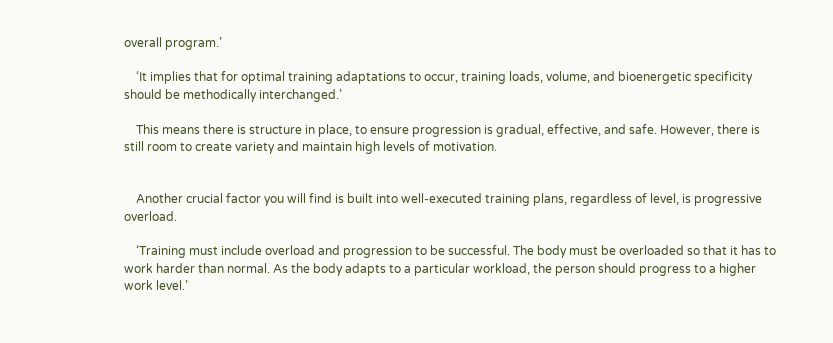overall program.’

    ‘It implies that for optimal training adaptations to occur, training loads, volume, and bioenergetic specificity should be methodically interchanged.’

    This means there is structure in place, to ensure progression is gradual, effective, and safe. However, there is still room to create variety and maintain high levels of motivation.


    Another crucial factor you will find is built into well-executed training plans, regardless of level, is progressive overload.

    ‘Training must include overload and progression to be successful. The body must be overloaded so that it has to work harder than normal. As the body adapts to a particular workload, the person should progress to a higher work level.’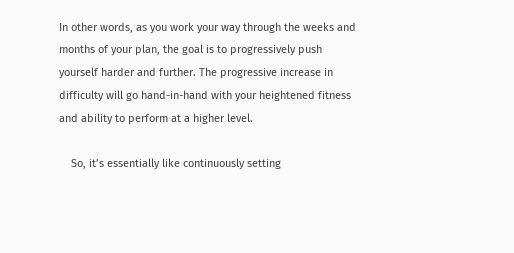In other words, as you work your way through the weeks and months of your plan, the goal is to progressively push yourself harder and further. The progressive increase in difficulty will go hand-in-hand with your heightened fitness and ability to perform at a higher level.

    So, it’s essentially like continuously setting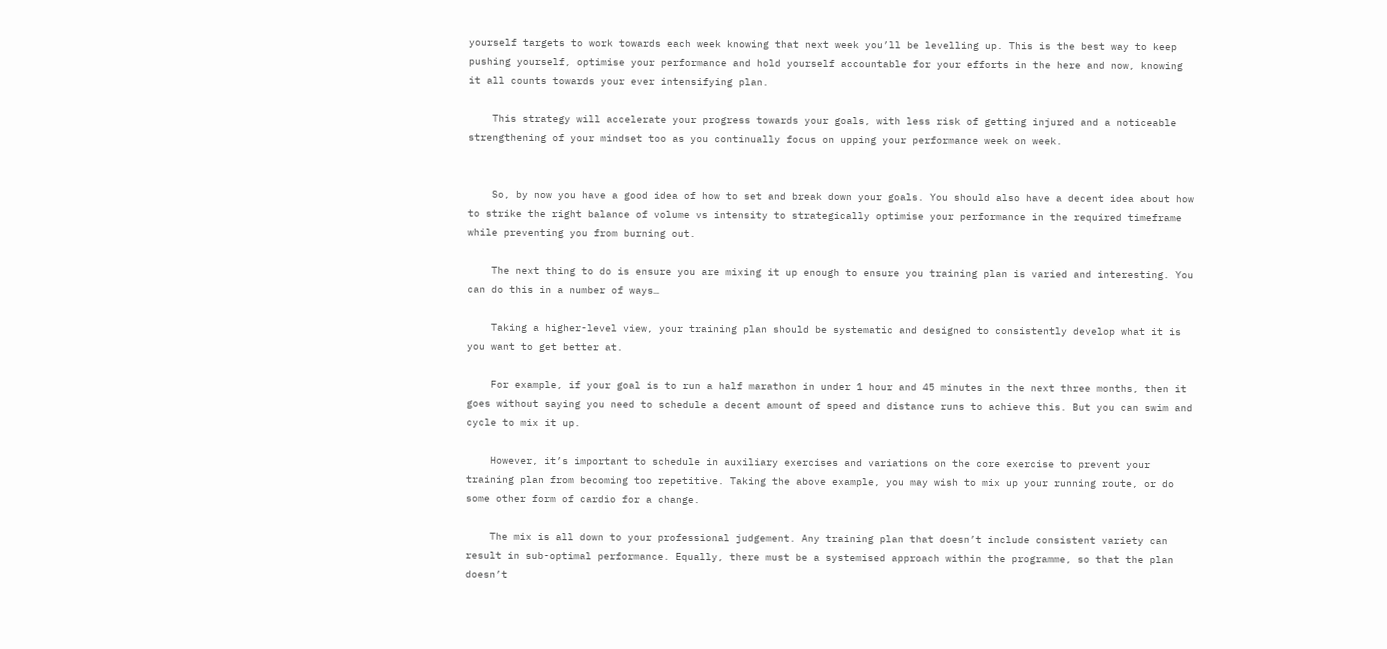yourself targets to work towards each week knowing that next week you’ll be levelling up. This is the best way to keep pushing yourself, optimise your performance and hold yourself accountable for your efforts in the here and now, knowing it all counts towards your ever intensifying plan.

    This strategy will accelerate your progress towards your goals, with less risk of getting injured and a noticeable strengthening of your mindset too as you continually focus on upping your performance week on week.


    So, by now you have a good idea of how to set and break down your goals. You should also have a decent idea about how to strike the right balance of volume vs intensity to strategically optimise your performance in the required timeframe while preventing you from burning out.

    The next thing to do is ensure you are mixing it up enough to ensure you training plan is varied and interesting. You can do this in a number of ways…

    Taking a higher-level view, your training plan should be systematic and designed to consistently develop what it is you want to get better at.

    For example, if your goal is to run a half marathon in under 1 hour and 45 minutes in the next three months, then it goes without saying you need to schedule a decent amount of speed and distance runs to achieve this. But you can swim and cycle to mix it up.

    However, it’s important to schedule in auxiliary exercises and variations on the core exercise to prevent your training plan from becoming too repetitive. Taking the above example, you may wish to mix up your running route, or do some other form of cardio for a change.

    The mix is all down to your professional judgement. Any training plan that doesn’t include consistent variety can result in sub-optimal performance. Equally, there must be a systemised approach within the programme, so that the plan doesn’t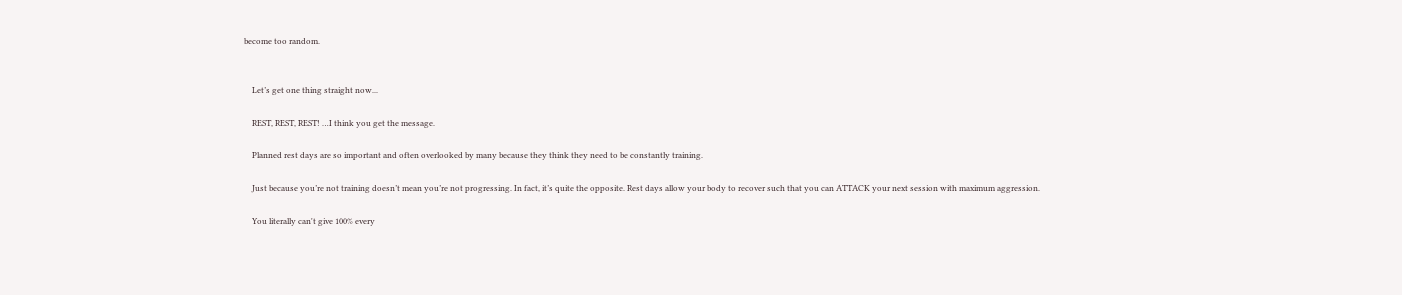become too random.


    Let’s get one thing straight now...

    REST, REST, REST! …I think you get the message.

    Planned rest days are so important and often overlooked by many because they think they need to be constantly training.

    Just because you’re not training doesn’t mean you’re not progressing. In fact, it’s quite the opposite. Rest days allow your body to recover such that you can ATTACK your next session with maximum aggression.

    You literally can't give 100% every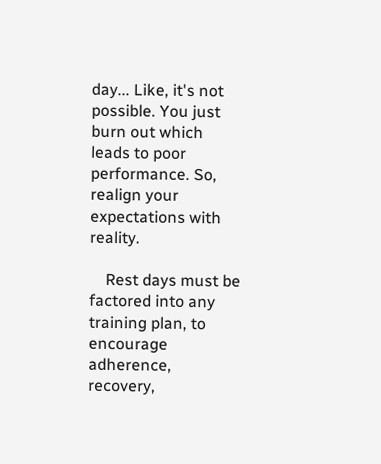day... Like, it's not possible. You just burn out which leads to poor performance. So, realign your expectations with reality.

    Rest days must be factored into any training plan, to encourage adherence, recovery,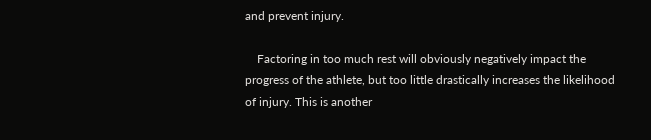and prevent injury.

    Factoring in too much rest will obviously negatively impact the progress of the athlete, but too little drastically increases the likelihood of injury. This is another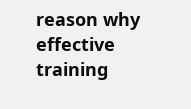reason why effective training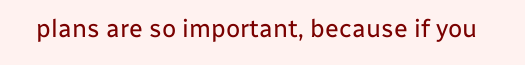plans are so important, because if you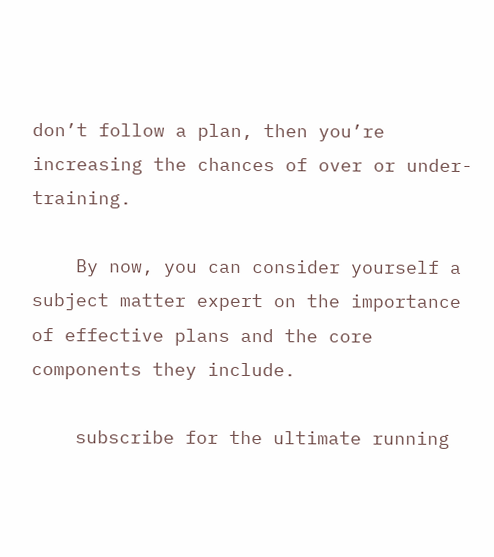don’t follow a plan, then you’re increasing the chances of over or under-training.

    By now, you can consider yourself a subject matter expert on the importance of effective plans and the core components they include.

    subscribe for the ultimate running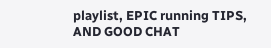playlist, EPIC running TIPS, AND GOOD CHAT